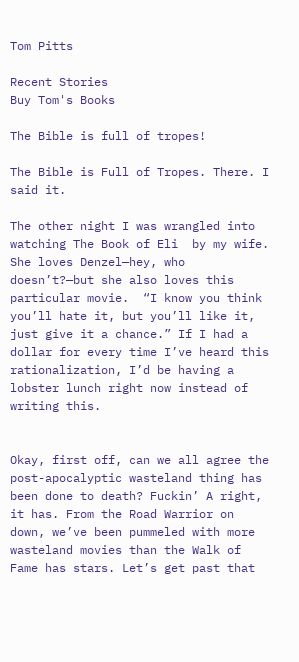Tom Pitts

Recent Stories
Buy Tom's Books

The Bible is full of tropes!

The Bible is Full of Tropes. There. I said it.

The other night I was wrangled into watching The Book of Eli  by my wife. She loves Denzel—hey, who doesn’t?—but she also loves this particular movie.  “I know you think  you’ll hate it, but you’ll like it, just give it a chance.” If I had a dollar for every time I’ve heard this rationalization, I’d be having a lobster lunch right now instead of writing this.


Okay, first off, can we all agree the post-apocalyptic wasteland thing has been done to death? Fuckin’ A right, it has. From the Road Warrior on down, we’ve been pummeled with more wasteland movies than the Walk of Fame has stars. Let’s get past that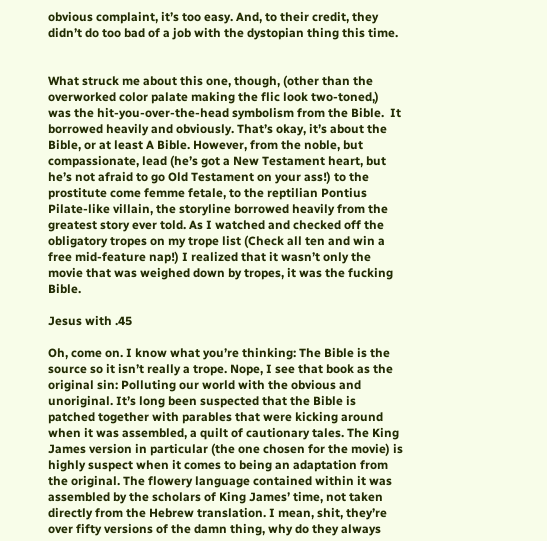obvious complaint, it’s too easy. And, to their credit, they didn’t do too bad of a job with the dystopian thing this time.


What struck me about this one, though, (other than the overworked color palate making the flic look two-toned,) was the hit-you-over-the-head symbolism from the Bible.  It borrowed heavily and obviously. That’s okay, it’s about the Bible, or at least A Bible. However, from the noble, but compassionate, lead (he’s got a New Testament heart, but he’s not afraid to go Old Testament on your ass!) to the prostitute come femme fetale, to the reptilian Pontius Pilate-like villain, the storyline borrowed heavily from the greatest story ever told. As I watched and checked off the obligatory tropes on my trope list (Check all ten and win a free mid-feature nap!) I realized that it wasn’t only the movie that was weighed down by tropes, it was the fucking Bible.

Jesus with .45

Oh, come on. I know what you’re thinking: The Bible is the  source so it isn’t really a trope. Nope, I see that book as the original sin: Polluting our world with the obvious and unoriginal. It’s long been suspected that the Bible is patched together with parables that were kicking around when it was assembled, a quilt of cautionary tales. The King James version in particular (the one chosen for the movie) is highly suspect when it comes to being an adaptation from the original. The flowery language contained within it was assembled by the scholars of King James’ time, not taken directly from the Hebrew translation. I mean, shit, they’re over fifty versions of the damn thing, why do they always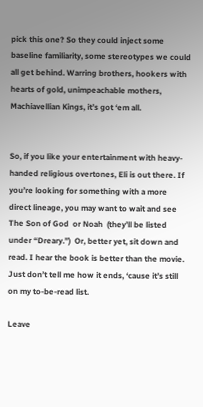pick this one? So they could inject some baseline familiarity, some stereotypes we could all get behind. Warring brothers, hookers with hearts of gold, unimpeachable mothers, Machiavellian Kings, it’s got ‘em all.


So, if you like your entertainment with heavy-handed religious overtones, Eli is out there. If you’re looking for something with a more direct lineage, you may want to wait and see The Son of God  or Noah  (they’ll be listed under “Dreary.”)  Or, better yet, sit down and read. I hear the book is better than the movie.  Just don’t tell me how it ends, ‘cause it’s still on my to-be-read list.

Leave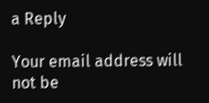a Reply

Your email address will not be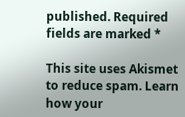published. Required fields are marked *

This site uses Akismet to reduce spam. Learn how your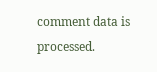comment data is processed.